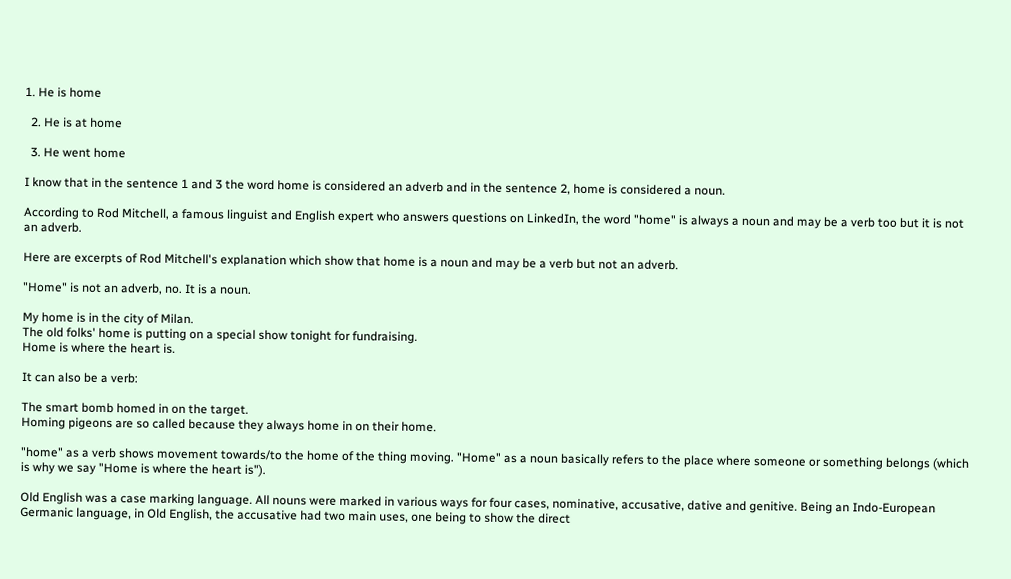1. He is home

  2. He is at home

  3. He went home

I know that in the sentence 1 and 3 the word home is considered an adverb and in the sentence 2, home is considered a noun.

According to Rod Mitchell, a famous linguist and English expert who answers questions on LinkedIn, the word "home" is always a noun and may be a verb too but it is not an adverb.

Here are excerpts of Rod Mitchell's explanation which show that home is a noun and may be a verb but not an adverb.

"Home" is not an adverb, no. It is a noun.

My home is in the city of Milan.
The old folks' home is putting on a special show tonight for fundraising.
Home is where the heart is.

It can also be a verb:

The smart bomb homed in on the target.
Homing pigeons are so called because they always home in on their home.

"home" as a verb shows movement towards/to the home of the thing moving. "Home" as a noun basically refers to the place where someone or something belongs (which is why we say "Home is where the heart is").

Old English was a case marking language. All nouns were marked in various ways for four cases, nominative, accusative, dative and genitive. Being an Indo-European Germanic language, in Old English, the accusative had two main uses, one being to show the direct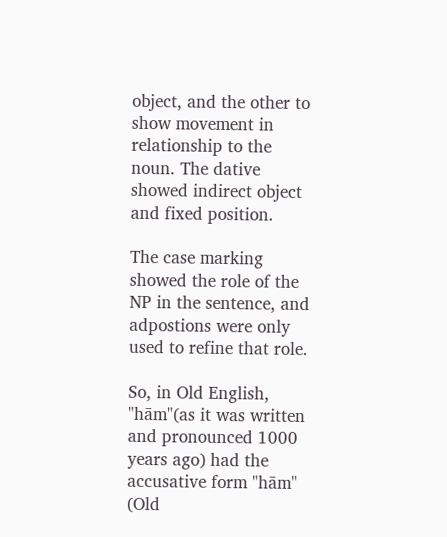object, and the other to show movement in relationship to the noun. The dative showed indirect object and fixed position.

The case marking showed the role of the NP in the sentence, and adpostions were only used to refine that role.

So, in Old English, "hām"(as it was written and pronounced 1000 years ago) had the accusative form "hām" (Old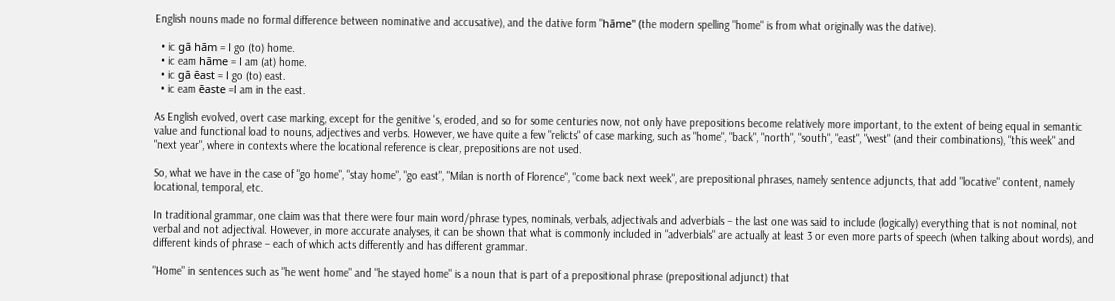English nouns made no formal difference between nominative and accusative), and the dative form "hāme" (the modern spelling "home" is from what originally was the dative).

  • ic gā hām = I go (to) home.
  • ic eam hāme = I am (at) home.
  • ic gā ēast = I go (to) east.
  • ic eam ēaste =I am in the east.

As English evolved, overt case marking, except for the genitive 's, eroded, and so for some centuries now, not only have prepositions become relatively more important, to the extent of being equal in semantic value and functional load to nouns, adjectives and verbs. However, we have quite a few "relicts" of case marking, such as "home", "back", "north", "south", "east", "west" (and their combinations), "this week" and "next year", where in contexts where the locational reference is clear, prepositions are not used.

So, what we have in the case of "go home", "stay home", "go east", "Milan is north of Florence", "come back next week", are prepositional phrases, namely sentence adjuncts, that add "locative" content, namely locational, temporal, etc.

In traditional grammar, one claim was that there were four main word/phrase types, nominals, verbals, adjectivals and adverbials – the last one was said to include (logically) everything that is not nominal, not verbal and not adjectival. However, in more accurate analyses, it can be shown that what is commonly included in "adverbials" are actually at least 3 or even more parts of speech (when talking about words), and different kinds of phrase – each of which acts differently and has different grammar.

"Home" in sentences such as "he went home" and "he stayed home" is a noun that is part of a prepositional phrase (prepositional adjunct) that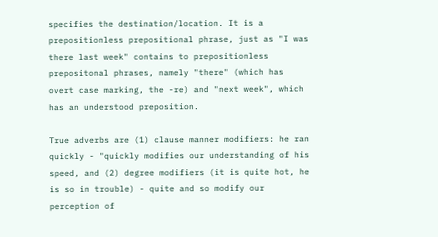specifies the destination/location. It is a prepositionless prepositional phrase, just as "I was there last week" contains to prepositionless prepositonal phrases, namely "there" (which has overt case marking, the -re) and "next week", which has an understood preposition.

True adverbs are (1) clause manner modifiers: he ran quickly - "quickly modifies our understanding of his speed, and (2) degree modifiers (it is quite hot, he is so in trouble) - quite and so modify our perception of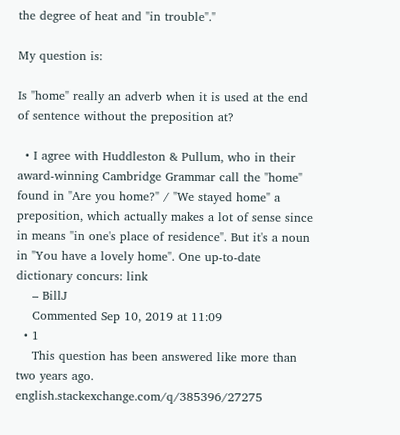the degree of heat and "in trouble"."

My question is:

Is "home" really an adverb when it is used at the end of sentence without the preposition at?

  • I agree with Huddleston & Pullum, who in their award-winning Cambridge Grammar call the "home" found in "Are you home?" / "We stayed home" a preposition, which actually makes a lot of sense since in means "in one's place of residence". But it's a noun in "You have a lovely home". One up-to-date dictionary concurs: link
    – BillJ
    Commented Sep 10, 2019 at 11:09
  • 1
    This question has been answered like more than two years ago. english.stackexchange.com/q/385396/27275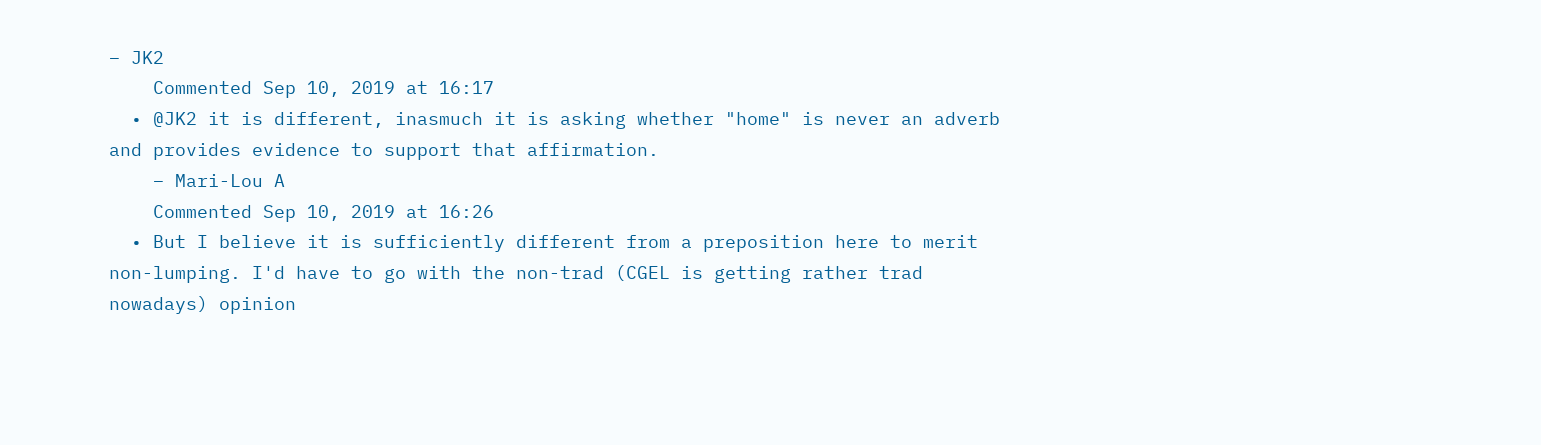– JK2
    Commented Sep 10, 2019 at 16:17
  • @JK2 it is different, inasmuch it is asking whether "home" is never an adverb and provides evidence to support that affirmation.
    – Mari-Lou A
    Commented Sep 10, 2019 at 16:26
  • But I believe it is sufficiently different from a preposition here to merit non-lumping. I'd have to go with the non-trad (CGEL is getting rather trad nowadays) opinion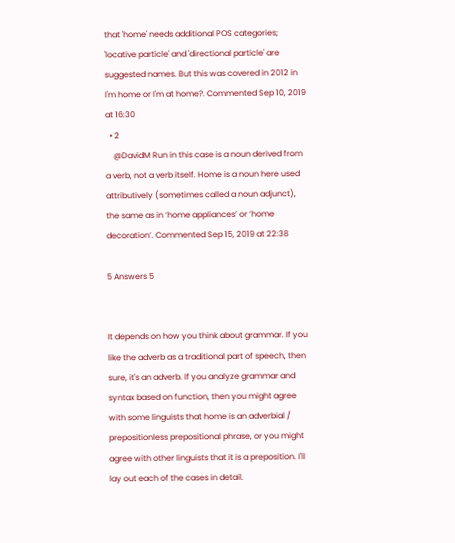that 'home' needs additional POS categories; 'locative particle' and 'directional particle' are suggested names. But this was covered in 2012 in I'm home or I'm at home?. Commented Sep 10, 2019 at 16:30
  • 2
    @DavidM Run in this case is a noun derived from a verb, not a verb itself. Home is a noun here used attributively (sometimes called a noun adjunct), the same as in ‘home appliances’ or ‘home decoration’. Commented Sep 15, 2019 at 22:38

5 Answers 5


It depends on how you think about grammar. If you like the adverb as a traditional part of speech, then sure, it's an adverb. If you analyze grammar and syntax based on function, then you might agree with some linguists that home is an adverbial / prepositionless prepositional phrase, or you might agree with other linguists that it is a preposition. I'll lay out each of the cases in detail.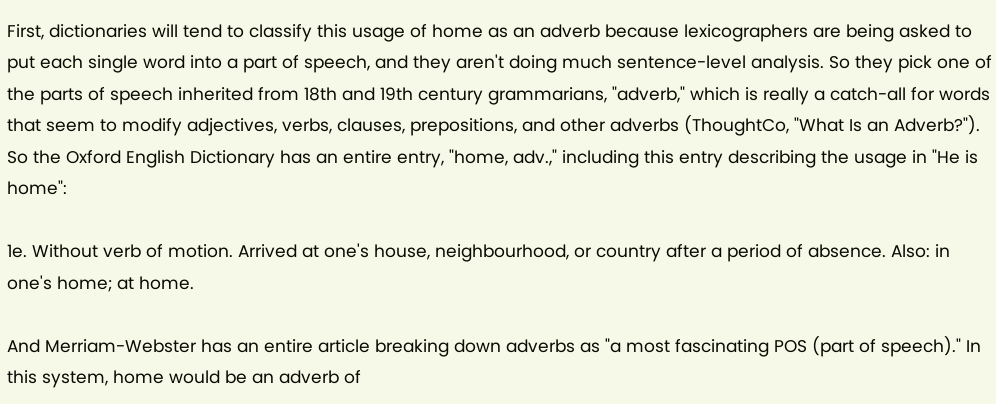First, dictionaries will tend to classify this usage of home as an adverb because lexicographers are being asked to put each single word into a part of speech, and they aren't doing much sentence-level analysis. So they pick one of the parts of speech inherited from 18th and 19th century grammarians, "adverb," which is really a catch-all for words that seem to modify adjectives, verbs, clauses, prepositions, and other adverbs (ThoughtCo, "What Is an Adverb?"). So the Oxford English Dictionary has an entire entry, "home, adv.," including this entry describing the usage in "He is home":

1e. Without verb of motion. Arrived at one's house, neighbourhood, or country after a period of absence. Also: in one's home; at home.

And Merriam-Webster has an entire article breaking down adverbs as "a most fascinating POS (part of speech)." In this system, home would be an adverb of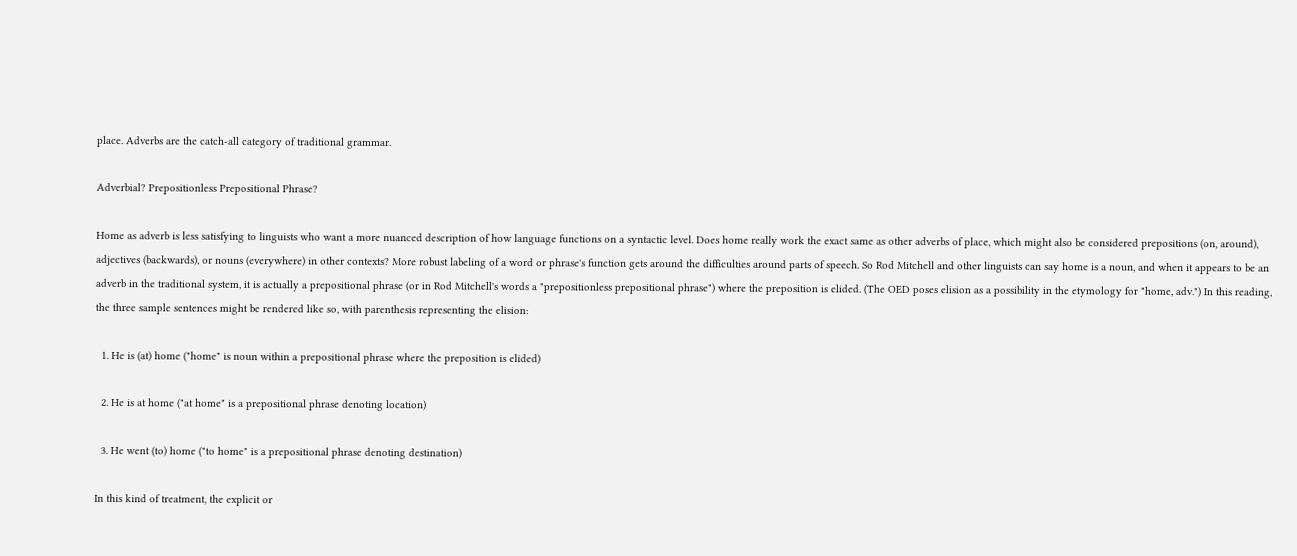place. Adverbs are the catch-all category of traditional grammar.

Adverbial? Prepositionless Prepositional Phrase?

Home as adverb is less satisfying to linguists who want a more nuanced description of how language functions on a syntactic level. Does home really work the exact same as other adverbs of place, which might also be considered prepositions (on, around), adjectives (backwards), or nouns (everywhere) in other contexts? More robust labeling of a word or phrase's function gets around the difficulties around parts of speech. So Rod Mitchell and other linguists can say home is a noun, and when it appears to be an adverb in the traditional system, it is actually a prepositional phrase (or in Rod Mitchell's words a "prepositionless prepositional phrase") where the preposition is elided. (The OED poses elision as a possibility in the etymology for "home, adv.") In this reading, the three sample sentences might be rendered like so, with parenthesis representing the elision:

  1. He is (at) home ("home" is noun within a prepositional phrase where the preposition is elided)

  2. He is at home ("at home" is a prepositional phrase denoting location)

  3. He went (to) home ("to home" is a prepositional phrase denoting destination)

In this kind of treatment, the explicit or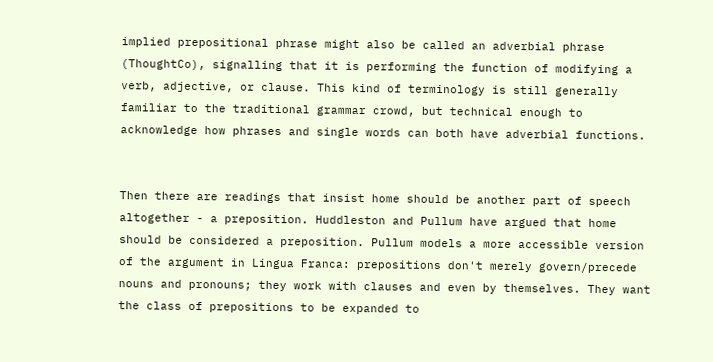implied prepositional phrase might also be called an adverbial phrase (ThoughtCo), signalling that it is performing the function of modifying a verb, adjective, or clause. This kind of terminology is still generally familiar to the traditional grammar crowd, but technical enough to acknowledge how phrases and single words can both have adverbial functions.


Then there are readings that insist home should be another part of speech altogether - a preposition. Huddleston and Pullum have argued that home should be considered a preposition. Pullum models a more accessible version of the argument in Lingua Franca: prepositions don't merely govern/precede nouns and pronouns; they work with clauses and even by themselves. They want the class of prepositions to be expanded to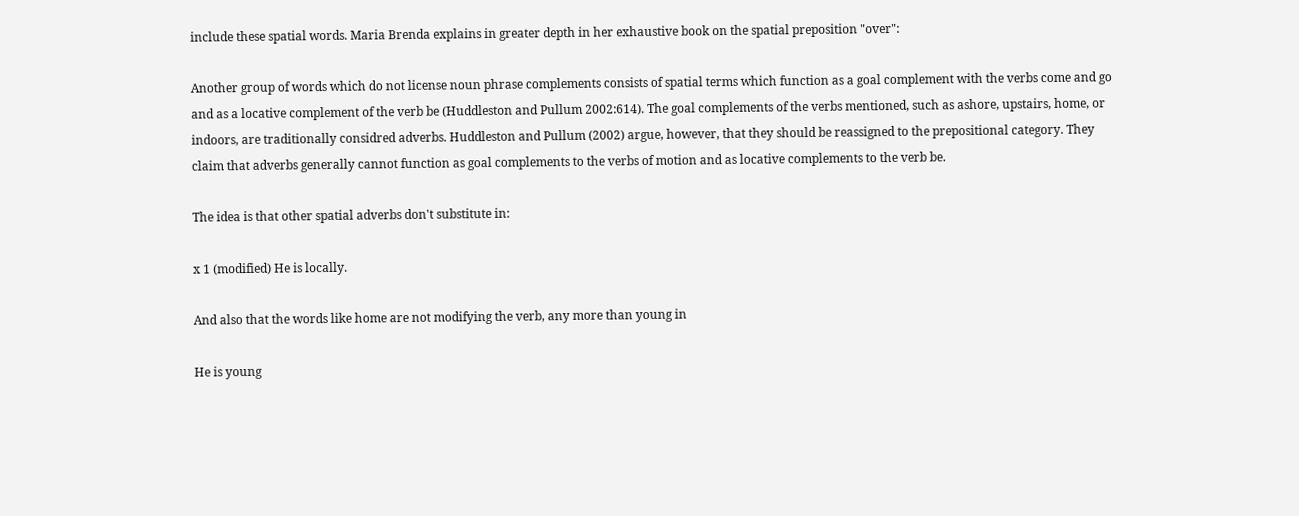include these spatial words. Maria Brenda explains in greater depth in her exhaustive book on the spatial preposition "over":

Another group of words which do not license noun phrase complements consists of spatial terms which function as a goal complement with the verbs come and go and as a locative complement of the verb be (Huddleston and Pullum 2002:614). The goal complements of the verbs mentioned, such as ashore, upstairs, home, or indoors, are traditionally considred adverbs. Huddleston and Pullum (2002) argue, however, that they should be reassigned to the prepositional category. They claim that adverbs generally cannot function as goal complements to the verbs of motion and as locative complements to the verb be.

The idea is that other spatial adverbs don't substitute in:

x 1 (modified) He is locally.

And also that the words like home are not modifying the verb, any more than young in

He is young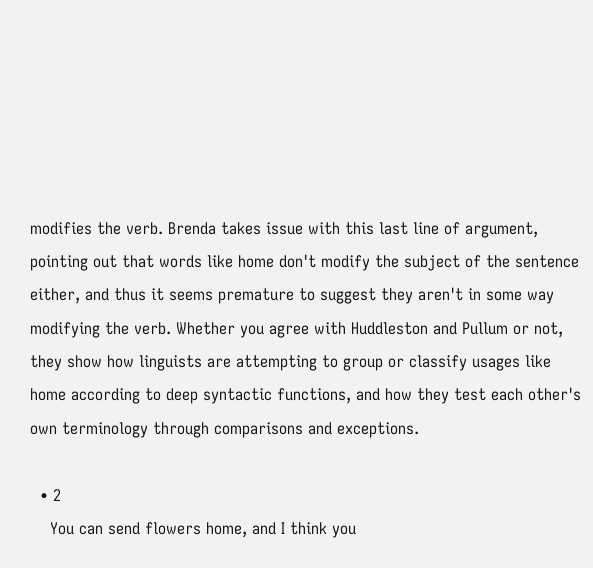modifies the verb. Brenda takes issue with this last line of argument, pointing out that words like home don't modify the subject of the sentence either, and thus it seems premature to suggest they aren't in some way modifying the verb. Whether you agree with Huddleston and Pullum or not, they show how linguists are attempting to group or classify usages like home according to deep syntactic functions, and how they test each other's own terminology through comparisons and exceptions.

  • 2
    You can send flowers home, and I think you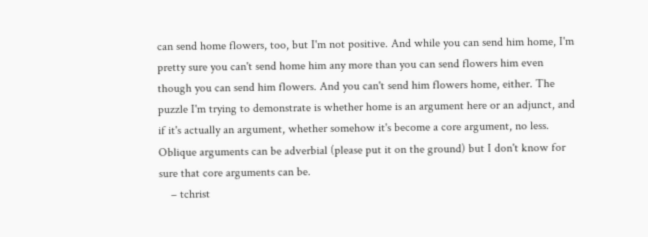can send home flowers, too, but I'm not positive. And while you can send him home, I'm pretty sure you can't send home him any more than you can send flowers him even though you can send him flowers. And you can't send him flowers home, either. The puzzle I'm trying to demonstrate is whether home is an argument here or an adjunct, and if it's actually an argument, whether somehow it's become a core argument, no less. Oblique arguments can be adverbial (please put it on the ground) but I don't know for sure that core arguments can be.
    – tchrist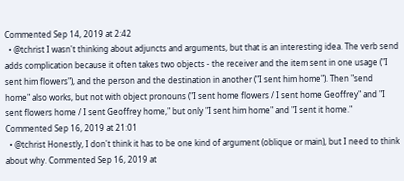Commented Sep 14, 2019 at 2:42
  • @tchrist I wasn't thinking about adjuncts and arguments, but that is an interesting idea. The verb send adds complication because it often takes two objects - the receiver and the item sent in one usage ("I sent him flowers"), and the person and the destination in another ("I sent him home"). Then "send home" also works, but not with object pronouns ("I sent home flowers / I sent home Geoffrey" and "I sent flowers home / I sent Geoffrey home," but only "I sent him home" and "I sent it home." Commented Sep 16, 2019 at 21:01
  • @tchrist Honestly, I don't think it has to be one kind of argument (oblique or main), but I need to think about why. Commented Sep 16, 2019 at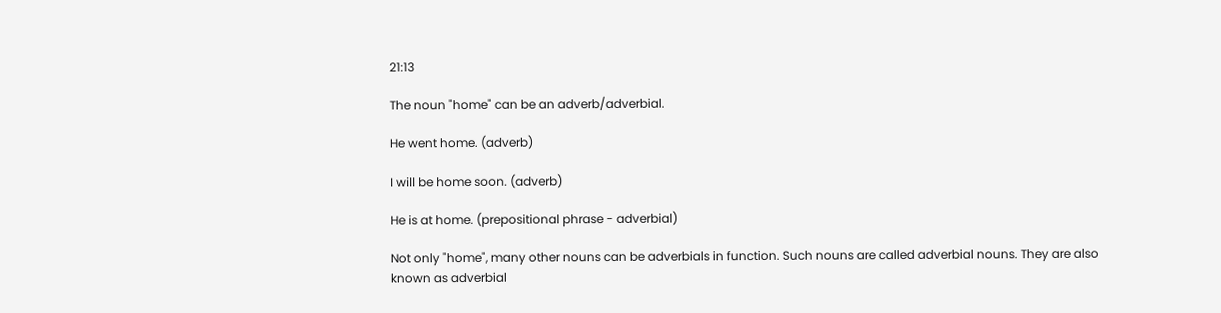21:13

The noun "home" can be an adverb/adverbial.

He went home. (adverb)

I will be home soon. (adverb)

He is at home. (prepositional phrase - adverbial)

Not only "home", many other nouns can be adverbials in function. Such nouns are called adverbial nouns. They are also known as adverbial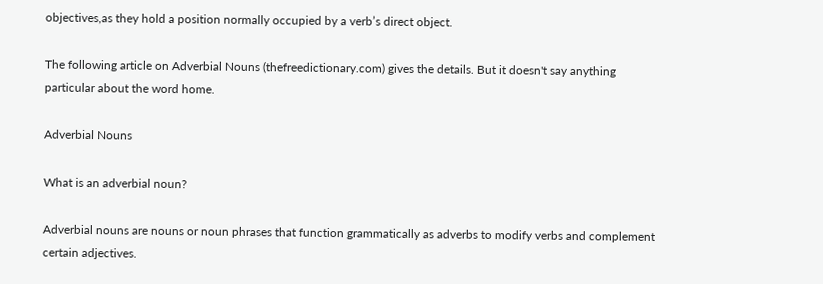objectives,as they hold a position normally occupied by a verb’s direct object.

The following article on Adverbial Nouns (thefreedictionary.com) gives the details. But it doesn't say anything particular about the word home.

Adverbial Nouns

What is an adverbial noun?

Adverbial nouns are nouns or noun phrases that function grammatically as adverbs to modify verbs and complement certain adjectives.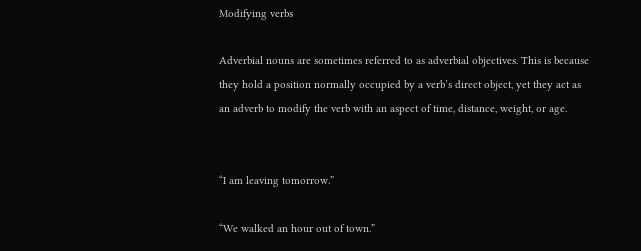Modifying verbs

Adverbial nouns are sometimes referred to as adverbial objectives. This is because they hold a position normally occupied by a verb’s direct object, yet they act as an adverb to modify the verb with an aspect of time, distance, weight, or age.


“I am leaving tomorrow.”

“We walked an hour out of town.”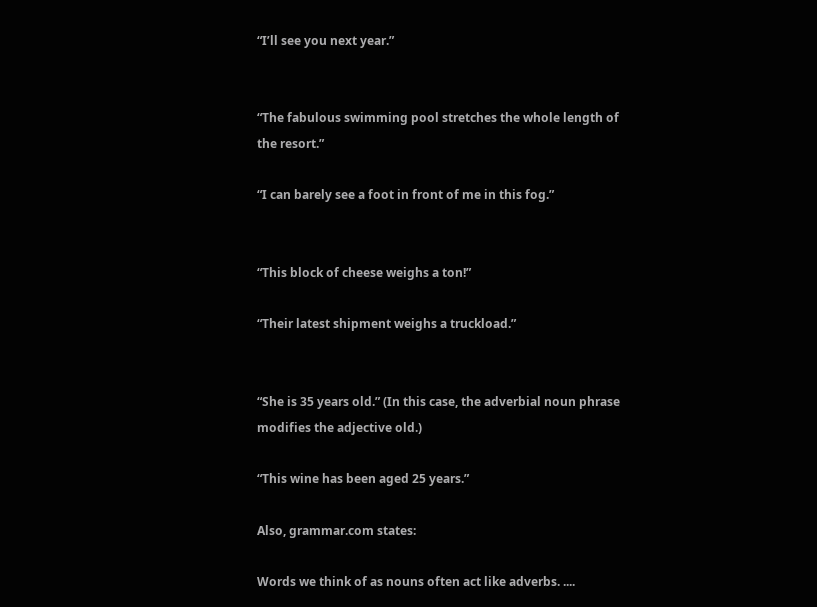“I’ll see you next year.”


“The fabulous swimming pool stretches the whole length of the resort.”

“I can barely see a foot in front of me in this fog.”


“This block of cheese weighs a ton!”

“Their latest shipment weighs a truckload.”


“She is 35 years old.” (In this case, the adverbial noun phrase modifies the adjective old.)

“This wine has been aged 25 years.”

Also, grammar.com states:

Words we think of as nouns often act like adverbs. ....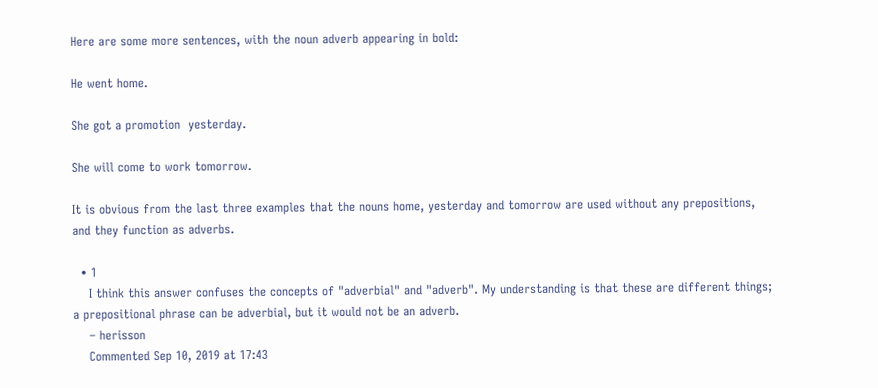Here are some more sentences, with the noun adverb appearing in bold:

He went home.

She got a promotion  yesterday.

She will come to work tomorrow.

It is obvious from the last three examples that the nouns home, yesterday and tomorrow are used without any prepositions, and they function as adverbs.

  • 1
    I think this answer confuses the concepts of "adverbial" and "adverb". My understanding is that these are different things; a prepositional phrase can be adverbial, but it would not be an adverb.
    – herisson
    Commented Sep 10, 2019 at 17:43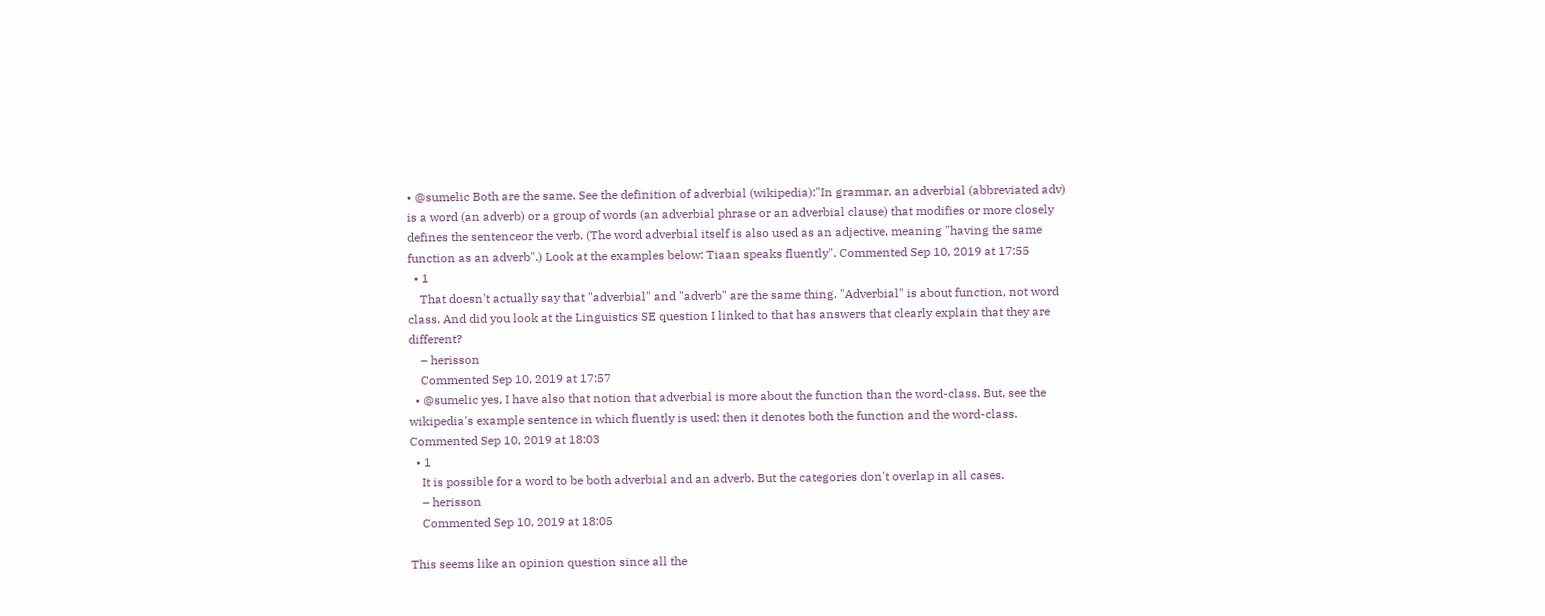• @sumelic Both are the same. See the definition of adverbial (wikipedia):"In grammar, an adverbial (abbreviated adv) is a word (an adverb) or a group of words (an adverbial phrase or an adverbial clause) that modifies or more closely defines the sentenceor the verb. (The word adverbial itself is also used as an adjective, meaning "having the same function as an adverb".) Look at the examples below: Tiaan speaks fluently". Commented Sep 10, 2019 at 17:55
  • 1
    That doesn't actually say that "adverbial" and "adverb" are the same thing. "Adverbial" is about function, not word class. And did you look at the Linguistics SE question I linked to that has answers that clearly explain that they are different?
    – herisson
    Commented Sep 10, 2019 at 17:57
  • @sumelic yes, I have also that notion that adverbial is more about the function than the word-class. But, see the wikipedia's example sentence in which fluently is used; then it denotes both the function and the word-class. Commented Sep 10, 2019 at 18:03
  • 1
    It is possible for a word to be both adverbial and an adverb. But the categories don't overlap in all cases.
    – herisson
    Commented Sep 10, 2019 at 18:05

This seems like an opinion question since all the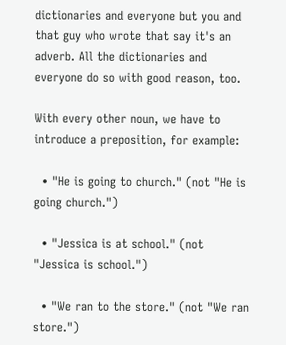dictionaries and everyone but you and that guy who wrote that say it's an adverb. All the dictionaries and everyone do so with good reason, too.

With every other noun, we have to introduce a preposition, for example:

  • "He is going to church." (not "He is going church.")

  • "Jessica is at school." (not "Jessica is school.")

  • "We ran to the store." (not "We ran store.")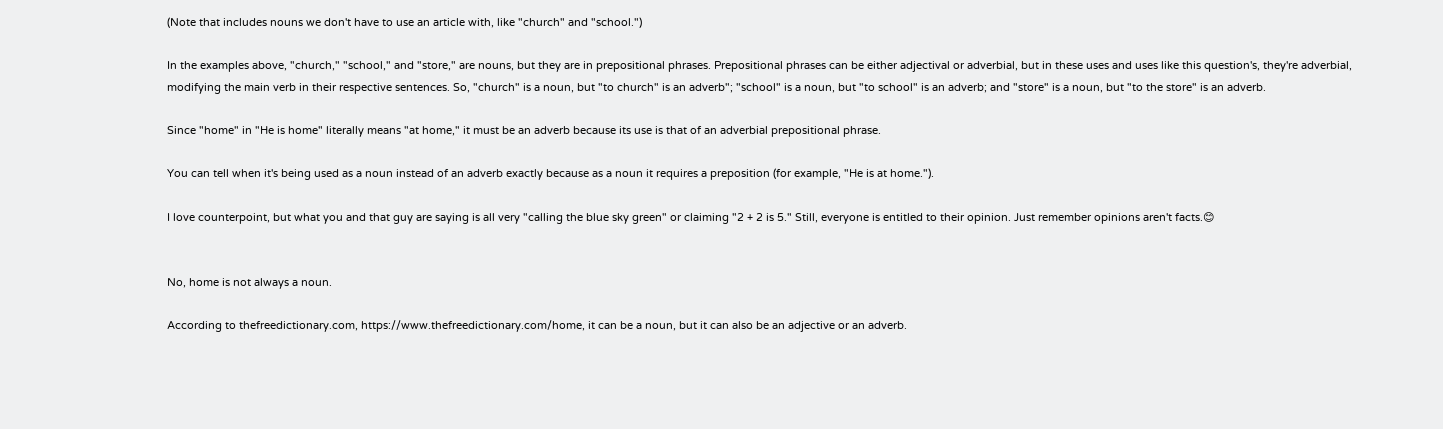(Note that includes nouns we don't have to use an article with, like "church" and "school.")

In the examples above, "church," "school," and "store," are nouns, but they are in prepositional phrases. Prepositional phrases can be either adjectival or adverbial, but in these uses and uses like this question's, they're adverbial, modifying the main verb in their respective sentences. So, "church" is a noun, but "to church" is an adverb"; "school" is a noun, but "to school" is an adverb; and "store" is a noun, but "to the store" is an adverb.

Since "home" in "He is home" literally means "at home," it must be an adverb because its use is that of an adverbial prepositional phrase.

You can tell when it's being used as a noun instead of an adverb exactly because as a noun it requires a preposition (for example, "He is at home.").

I love counterpoint, but what you and that guy are saying is all very "calling the blue sky green" or claiming "2 + 2 is 5." Still, everyone is entitled to their opinion. Just remember opinions aren't facts.😊


No, home is not always a noun.

According to thefreedictionary.com, https://www.thefreedictionary.com/home, it can be a noun, but it can also be an adjective or an adverb.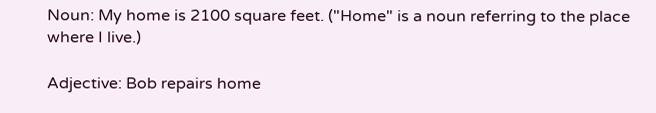Noun: My home is 2100 square feet. ("Home" is a noun referring to the place where I live.)

Adjective: Bob repairs home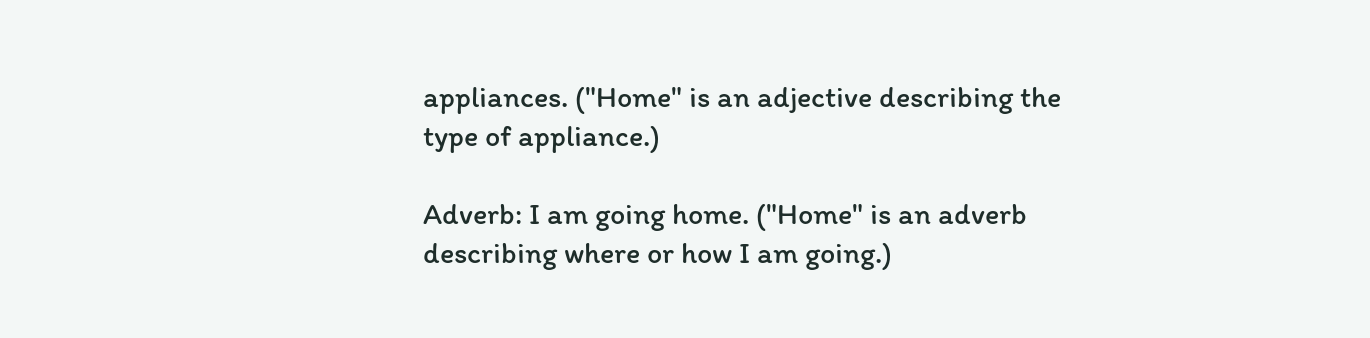appliances. ("Home" is an adjective describing the type of appliance.)

Adverb: I am going home. ("Home" is an adverb describing where or how I am going.)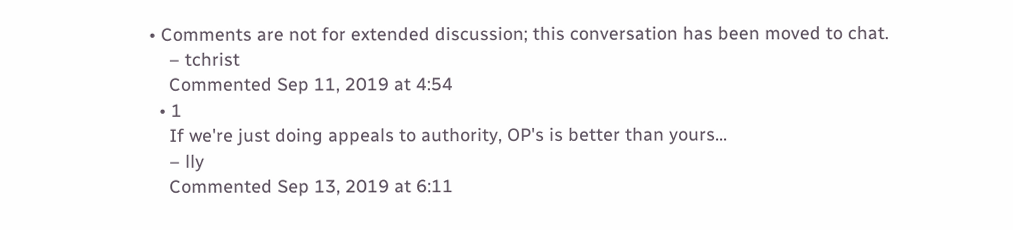• Comments are not for extended discussion; this conversation has been moved to chat.
    – tchrist
    Commented Sep 11, 2019 at 4:54
  • 1
    If we're just doing appeals to authority, OP's is better than yours...
    – lly
    Commented Sep 13, 2019 at 6:11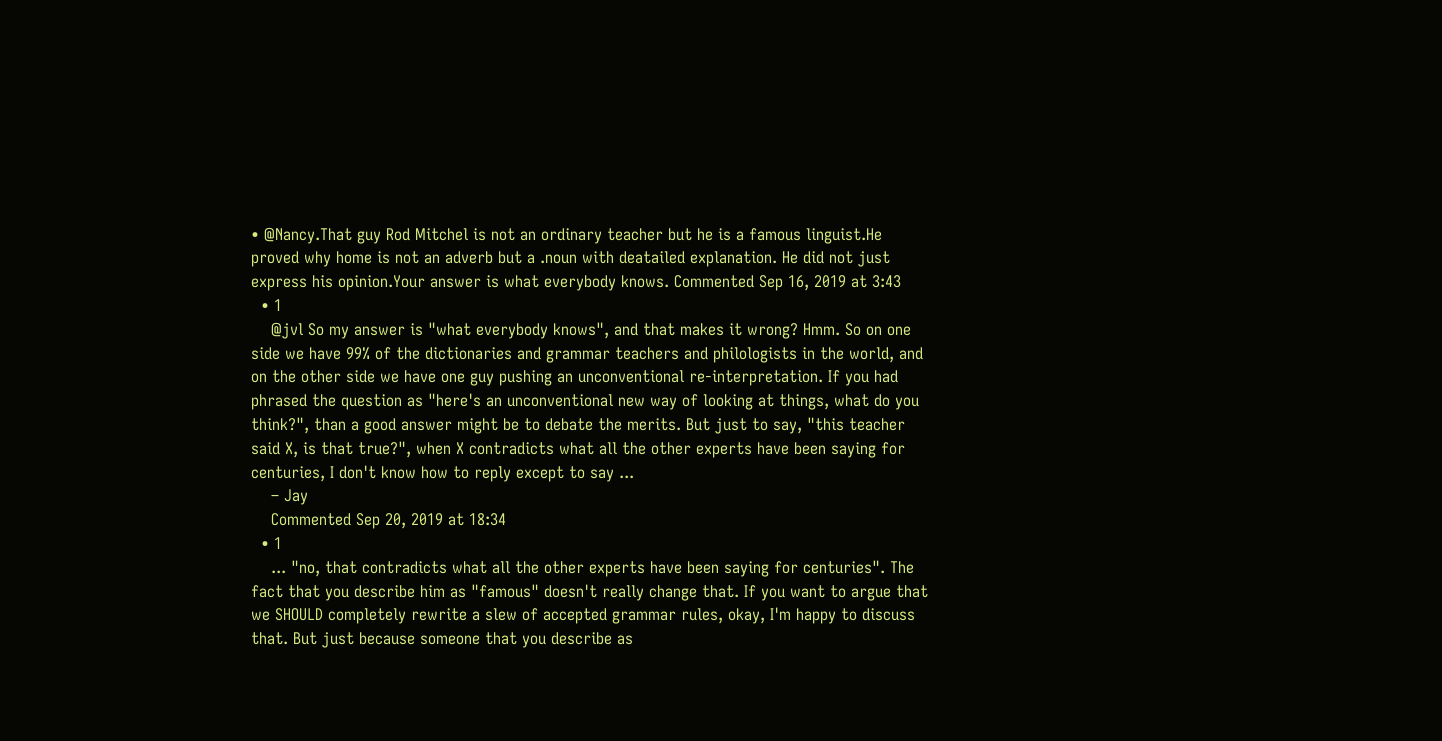• @Nancy.That guy Rod Mitchel is not an ordinary teacher but he is a famous linguist.He proved why home is not an adverb but a .noun with deatailed explanation. He did not just express his opinion.Your answer is what everybody knows. Commented Sep 16, 2019 at 3:43
  • 1
    @jvl So my answer is "what everybody knows", and that makes it wrong? Hmm. So on one side we have 99% of the dictionaries and grammar teachers and philologists in the world, and on the other side we have one guy pushing an unconventional re-interpretation. If you had phrased the question as "here's an unconventional new way of looking at things, what do you think?", than a good answer might be to debate the merits. But just to say, "this teacher said X, is that true?", when X contradicts what all the other experts have been saying for centuries, I don't know how to reply except to say ...
    – Jay
    Commented Sep 20, 2019 at 18:34
  • 1
    ... "no, that contradicts what all the other experts have been saying for centuries". The fact that you describe him as "famous" doesn't really change that. If you want to argue that we SHOULD completely rewrite a slew of accepted grammar rules, okay, I'm happy to discuss that. But just because someone that you describe as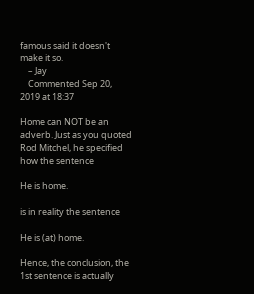famous said it doesn't make it so.
    – Jay
    Commented Sep 20, 2019 at 18:37

Home can NOT be an adverb. Just as you quoted Rod Mitchel, he specified how the sentence

He is home.

is in reality the sentence

He is (at) home.

Hence, the conclusion, the 1st sentence is actually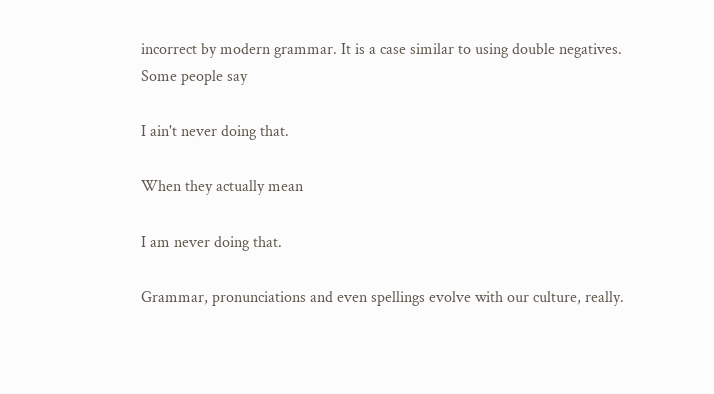incorrect by modern grammar. It is a case similar to using double negatives. Some people say

I ain't never doing that.

When they actually mean

I am never doing that.

Grammar, pronunciations and even spellings evolve with our culture, really.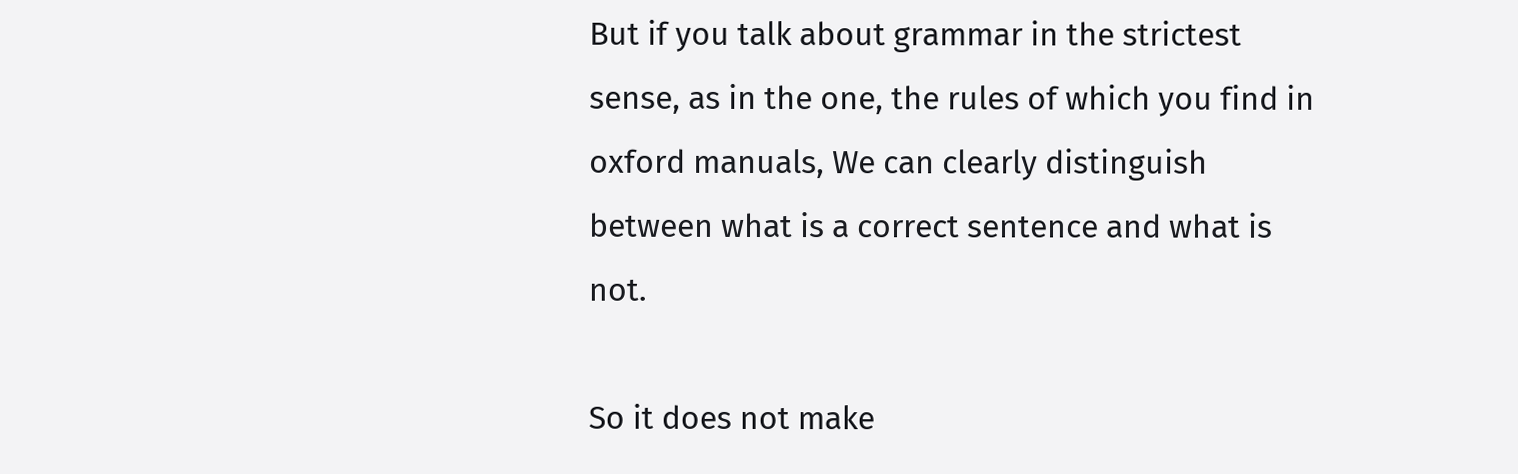But if you talk about grammar in the strictest sense, as in the one, the rules of which you find in oxford manuals, We can clearly distinguish between what is a correct sentence and what is not.

So it does not make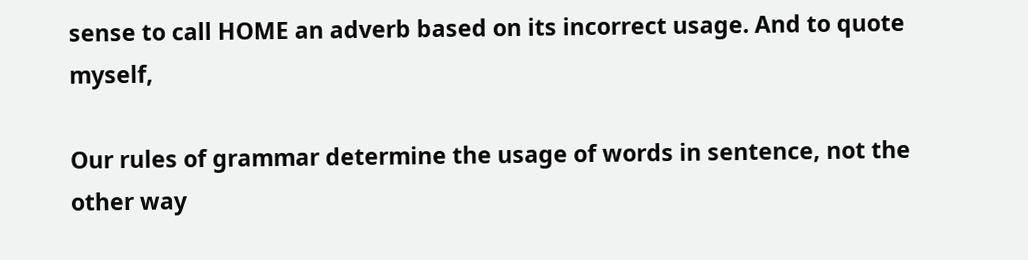sense to call HOME an adverb based on its incorrect usage. And to quote myself,

Our rules of grammar determine the usage of words in sentence, not the
other way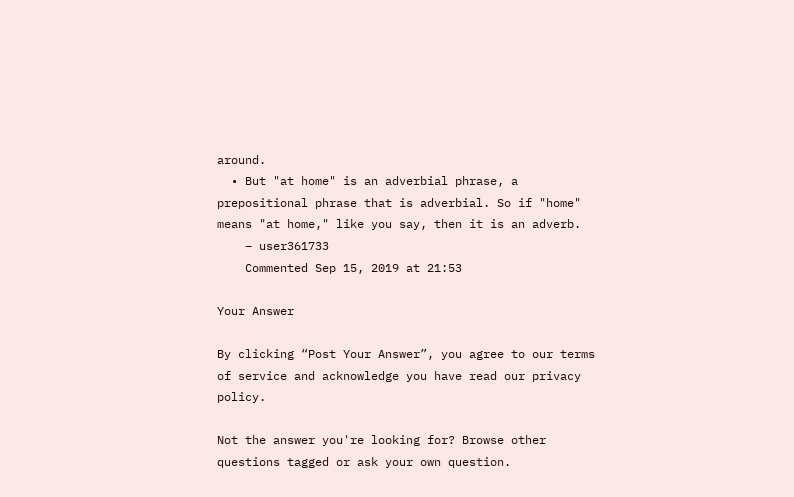around.
  • But "at home" is an adverbial phrase, a prepositional phrase that is adverbial. So if "home" means "at home," like you say, then it is an adverb.
    – user361733
    Commented Sep 15, 2019 at 21:53

Your Answer

By clicking “Post Your Answer”, you agree to our terms of service and acknowledge you have read our privacy policy.

Not the answer you're looking for? Browse other questions tagged or ask your own question.